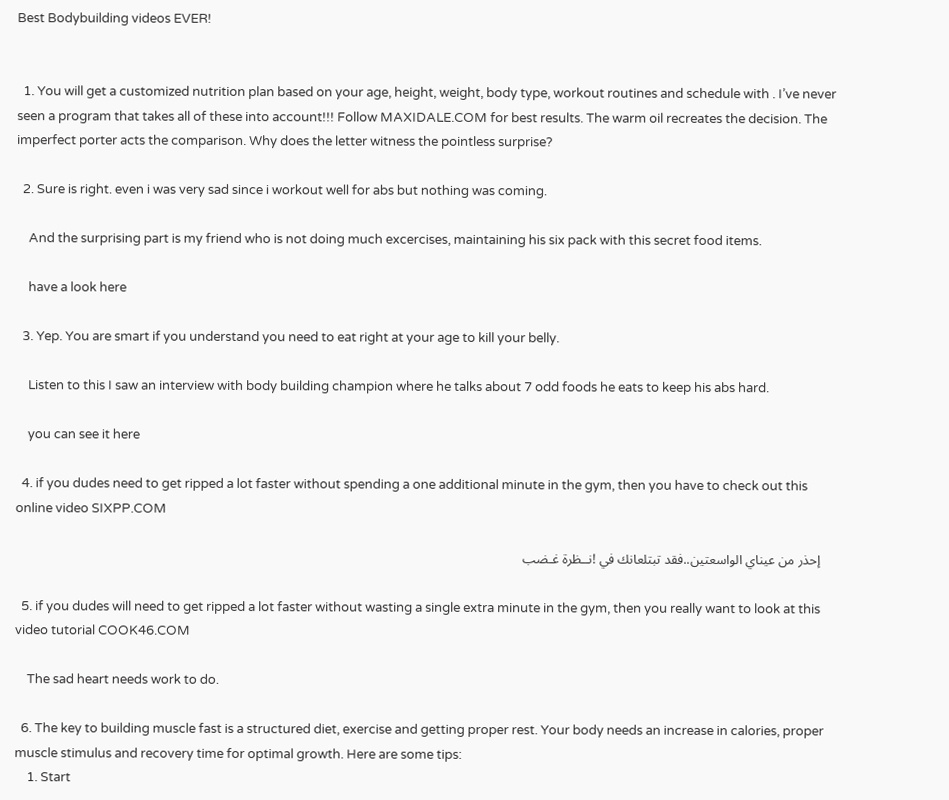Best Bodybuilding videos EVER!


  1. You will get a customized nutrition plan based on your age, height, weight, body type, workout routines and schedule with . I’ve never seen a program that takes all of these into account!!! Follow MAXIDALE.COM for best results. The warm oil recreates the decision. The imperfect porter acts the comparison. Why does the letter witness the pointless surprise?

  2. Sure is right. even i was very sad since i workout well for abs but nothing was coming.

    And the surprising part is my friend who is not doing much excercises, maintaining his six pack with this secret food items.

    have a look here

  3. Yep. You are smart if you understand you need to eat right at your age to kill your belly.

    Listen to this I saw an interview with body building champion where he talks about 7 odd foods he eats to keep his abs hard.

    you can see it here

  4. if you dudes need to get ripped a lot faster without spending a one additional minute in the gym, then you have to check out this online video SIXPP.COM

    إحذر من عيناي الواسعتين..فقد تبتلعانك في !نــظرة غـضب

  5. if you dudes will need to get ripped a lot faster without wasting a single extra minute in the gym, then you really want to look at this video tutorial COOK46.COM

    The sad heart needs work to do.

  6. The key to building muscle fast is a structured diet, exercise and getting proper rest. Your body needs an increase in calories, proper muscle stimulus and recovery time for optimal growth. Here are some tips:
    1. Start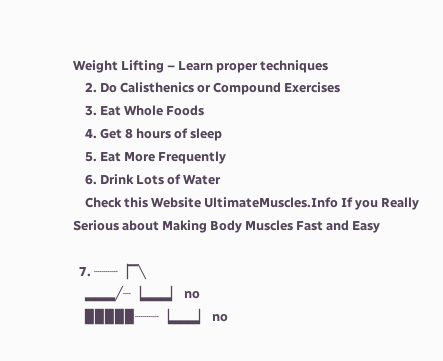Weight Lifting – Learn proper techniques
    2. Do Calisthenics or Compound Exercises
    3. Eat Whole Foods
    4. Get 8 hours of sleep
    5. Eat More Frequently
    6. Drink Lots of Water
    Check this Website UltimateMuscles.Info If you Really Serious about Making Body Muscles Fast and Easy

  7. ┈┈┈▕▔╲
    ▂▂▂╱┈▕▂▂▂▏ no
    ▉▉▉▉▉┈┈┈▕▂▂▂▏ no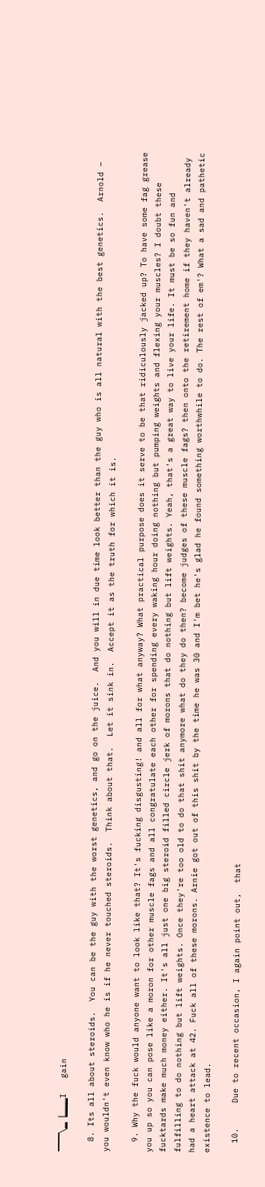▔▔▔╲▂▕▂▂▂I   gain

  8. Its all about steroids.  You can be the guy with the worst genetics, and go on the juice.  And you will in due time look better than the guy who is all natural with the best genetics.  Arnold – you wouldn't even know who he is if he never touched steroids.  Think about that.  Let it sink in.  Accept it as the truth for which it is.

  9. Why the fuck would anyone want to look like that? It's fucking disgusting! and all for what anyway? What practical purpose does it serve to be that ridiculously jacked up? To have some fag grease you up so you can pose like a moron for other muscle fags and all congratulate each other for spending every waking hour doing nothing but pumping weights and flexing your muscles? I doubt these fucktards make much money either. It's all just one big steroid filled circle jerk of morons that do nothing but lift weights. Yeah, that's a great way to live your life. It must be so fun and fulfilling to do nothing but lift weights. Once they're too old to do that shit anymore what do they do then? become judges of these muscle fags? then onto the retirement home if they haven't already had a heart attack at 42. Fuck all of these morons. Arnie got out of this shit by the time he was 30 and I'm bet he's glad he found something worthwhile to do. The rest of em'? What a sad and pathetic existence to lead.

  10.     Due to recent occasion, I again point out,  that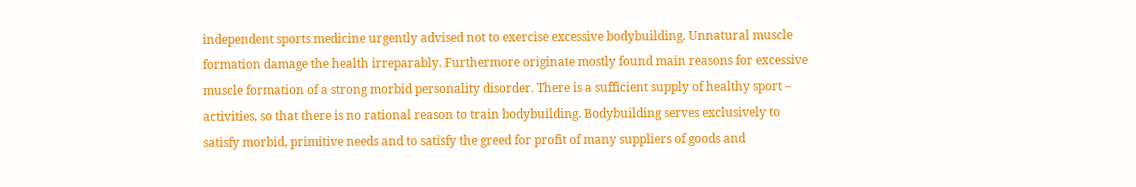independent sports medicine urgently advised not to exercise excessive bodybuilding. Unnatural muscle formation damage the health irreparably. Furthermore originate mostly found main reasons for excessive muscle formation of a strong morbid personality disorder. There is a sufficient supply of healthy sport – activities, so that there is no rational reason to train bodybuilding. Bodybuilding serves exclusively to satisfy morbid, primitive needs and to satisfy the greed for profit of many suppliers of goods and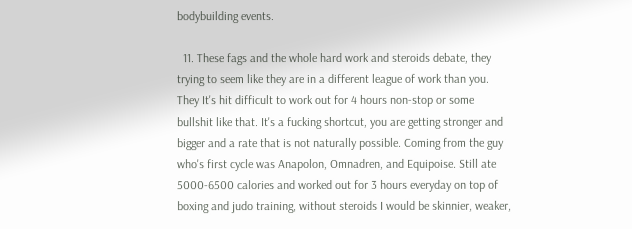bodybuilding events.

  11. These fags and the whole hard work and steroids debate, they trying to seem like they are in a different league of work than you. They It's hit difficult to work out for 4 hours non-stop or some bullshit like that. It's a fucking shortcut, you are getting stronger and bigger and a rate that is not naturally possible. Coming from the guy who's first cycle was Anapolon, Omnadren, and Equipoise. Still ate 5000-6500 calories and worked out for 3 hours everyday on top of boxing and judo training, without steroids I would be skinnier, weaker,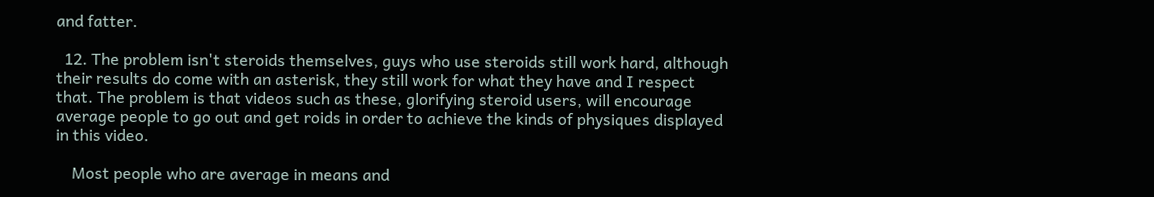and fatter.

  12. The problem isn't steroids themselves, guys who use steroids still work hard, although their results do come with an asterisk, they still work for what they have and I respect that. The problem is that videos such as these, glorifying steroid users, will encourage average people to go out and get roids in order to achieve the kinds of physiques displayed in this video.

    Most people who are average in means and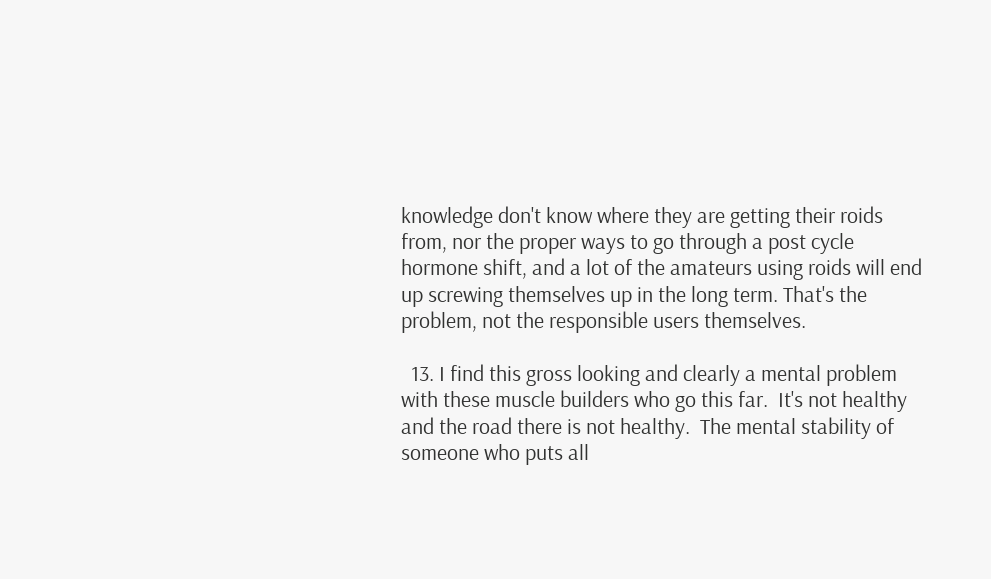knowledge don't know where they are getting their roids from, nor the proper ways to go through a post cycle hormone shift, and a lot of the amateurs using roids will end up screwing themselves up in the long term. That's the problem, not the responsible users themselves.

  13. I find this gross looking and clearly a mental problem with these muscle builders who go this far.  It's not healthy and the road there is not healthy.  The mental stability of someone who puts all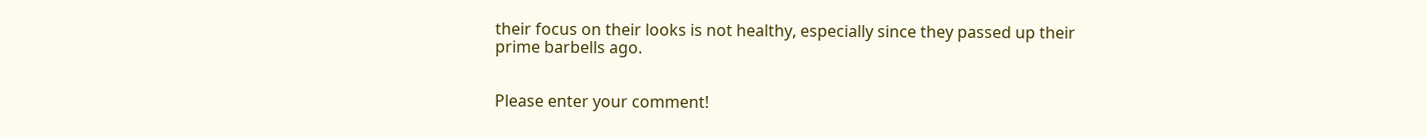their focus on their looks is not healthy, especially since they passed up their prime barbells ago.


Please enter your comment!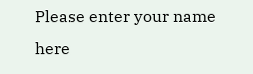Please enter your name here